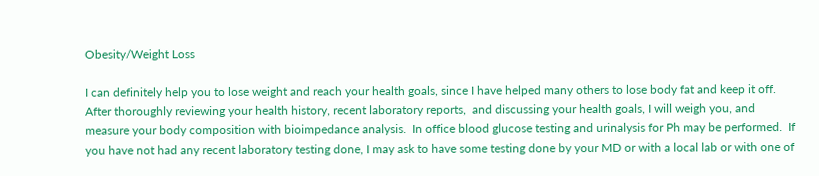Obesity/Weight Loss

I can definitely help you to lose weight and reach your health goals, since I have helped many others to lose body fat and keep it off.  After thoroughly reviewing your health history, recent laboratory reports,  and discussing your health goals, I will weigh you, and measure your body composition with bioimpedance analysis.  In office blood glucose testing and urinalysis for Ph may be performed.  If you have not had any recent laboratory testing done, I may ask to have some testing done by your MD or with a local lab or with one of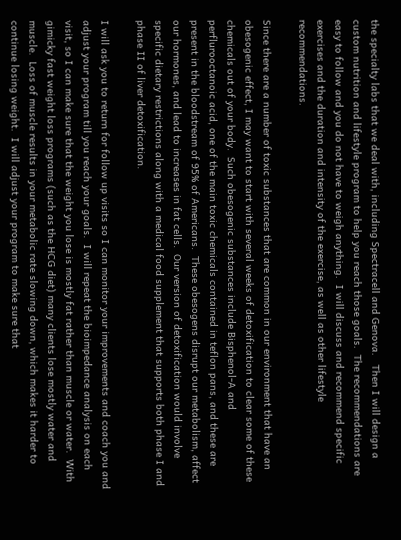the specialty labs that we deal with, including Spectracell and Genova.   Then I will design a custom nutrition and lifestyle program to help you reach those goals.  The recommendations are easy to follow and you do not have to weigh anything.  I will discuss and recommend specific exercises and the duration and intensity of the exercise, as well as other lifestyle recommendations.

Since there are a number of toxic substances that are common in our environment that have an obesogenic effect, I may want to start with several weeks of detoxification to clear some of these chemicals out of your body.  Such obesogenic substances include Bisphenol-A and perflurooctanoic acid, one of the main toxic chemicals contained in teflon pans, and these are present in the bloodstream of 95% of Americans.  These obesogens disrupt our metabolism, affect our hormones, and lead to increases in fat cells.  Our version of detoxification would involve specific dietary restrictions along with a medical food supplement that supports both phase I and phase II of liver detoxification.

I will ask you to return for follow up visits so I can monitor your improvements and coach you and adjust your program till you reach your goals.  I will repeat the bioimpedance analysis on each visit, so I can make sure that the weight you lose is mostly fat rather than muscle or water.  With gimicky fast weight loss programs (such as the HCG diet) many clients lose mostly water and muscle.  Loss of muscle results in your metabolic rate slowing down, which makes it harder to continue losing weight.  I will adjust your program to make sure that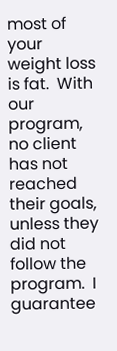most of your weight loss is fat.  With our program, no client has not reached their goals, unless they did not follow the program.  I guarantee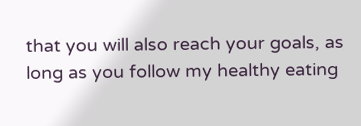that you will also reach your goals, as long as you follow my healthy eating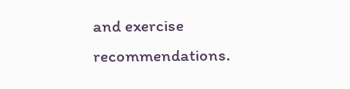and exercise recommendations.